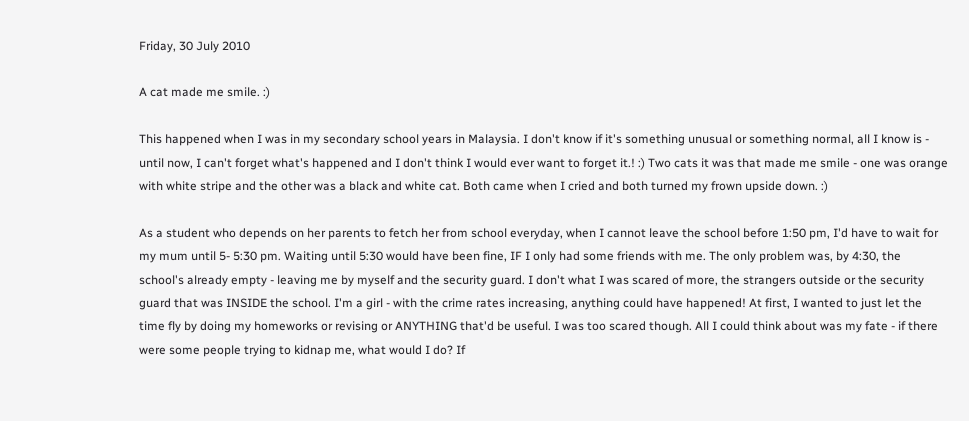Friday, 30 July 2010

A cat made me smile. :)

This happened when I was in my secondary school years in Malaysia. I don't know if it's something unusual or something normal, all I know is - until now, I can't forget what's happened and I don't think I would ever want to forget it.! :) Two cats it was that made me smile - one was orange with white stripe and the other was a black and white cat. Both came when I cried and both turned my frown upside down. :)

As a student who depends on her parents to fetch her from school everyday, when I cannot leave the school before 1:50 pm, I'd have to wait for my mum until 5- 5:30 pm. Waiting until 5:30 would have been fine, IF I only had some friends with me. The only problem was, by 4:30, the school's already empty - leaving me by myself and the security guard. I don't what I was scared of more, the strangers outside or the security guard that was INSIDE the school. I'm a girl - with the crime rates increasing, anything could have happened! At first, I wanted to just let the time fly by doing my homeworks or revising or ANYTHING that'd be useful. I was too scared though. All I could think about was my fate - if there were some people trying to kidnap me, what would I do? If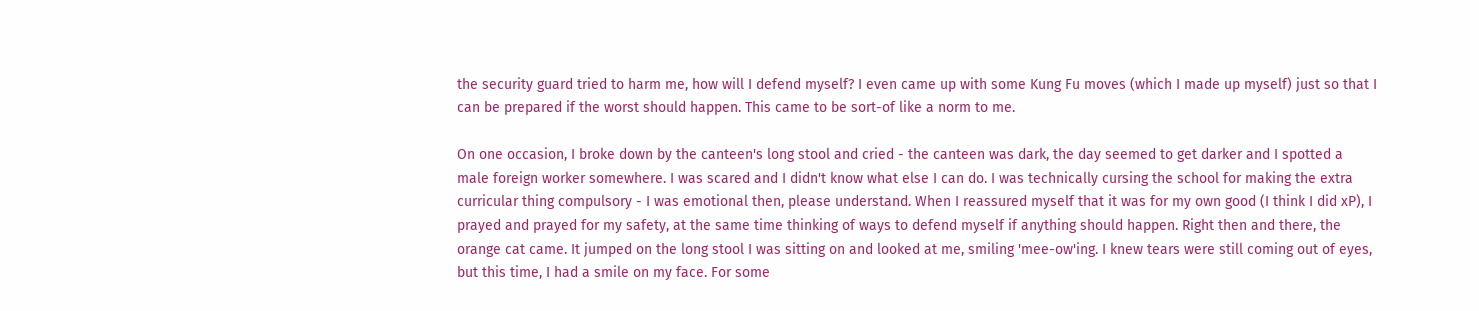the security guard tried to harm me, how will I defend myself? I even came up with some Kung Fu moves (which I made up myself) just so that I can be prepared if the worst should happen. This came to be sort-of like a norm to me.

On one occasion, I broke down by the canteen's long stool and cried - the canteen was dark, the day seemed to get darker and I spotted a male foreign worker somewhere. I was scared and I didn't know what else I can do. I was technically cursing the school for making the extra curricular thing compulsory - I was emotional then, please understand. When I reassured myself that it was for my own good (I think I did xP), I prayed and prayed for my safety, at the same time thinking of ways to defend myself if anything should happen. Right then and there, the orange cat came. It jumped on the long stool I was sitting on and looked at me, smiling 'mee-ow'ing. I knew tears were still coming out of eyes, but this time, I had a smile on my face. For some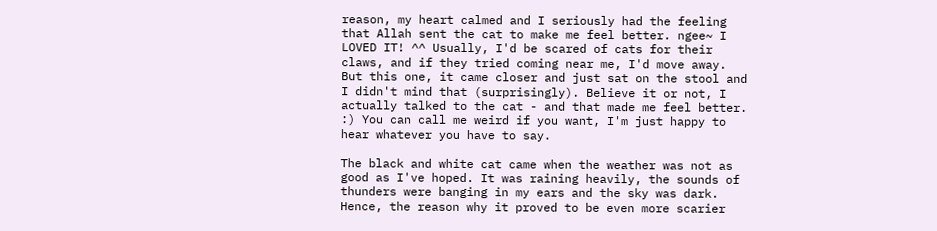reason, my heart calmed and I seriously had the feeling that Allah sent the cat to make me feel better. ngee~ I LOVED IT! ^^ Usually, I'd be scared of cats for their claws, and if they tried coming near me, I'd move away. But this one, it came closer and just sat on the stool and I didn't mind that (surprisingly). Believe it or not, I actually talked to the cat - and that made me feel better. :) You can call me weird if you want, I'm just happy to hear whatever you have to say.

The black and white cat came when the weather was not as good as I've hoped. It was raining heavily, the sounds of thunders were banging in my ears and the sky was dark. Hence, the reason why it proved to be even more scarier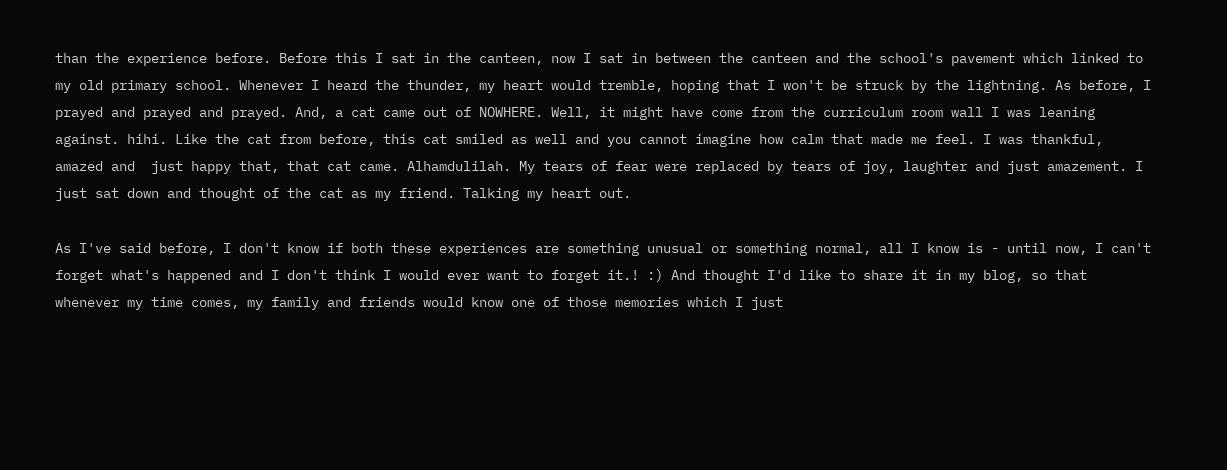than the experience before. Before this I sat in the canteen, now I sat in between the canteen and the school's pavement which linked to my old primary school. Whenever I heard the thunder, my heart would tremble, hoping that I won't be struck by the lightning. As before, I prayed and prayed and prayed. And, a cat came out of NOWHERE. Well, it might have come from the curriculum room wall I was leaning against. hihi. Like the cat from before, this cat smiled as well and you cannot imagine how calm that made me feel. I was thankful, amazed and  just happy that, that cat came. Alhamdulilah. My tears of fear were replaced by tears of joy, laughter and just amazement. I just sat down and thought of the cat as my friend. Talking my heart out.

As I've said before, I don't know if both these experiences are something unusual or something normal, all I know is - until now, I can't forget what's happened and I don't think I would ever want to forget it.! :) And thought I'd like to share it in my blog, so that whenever my time comes, my family and friends would know one of those memories which I just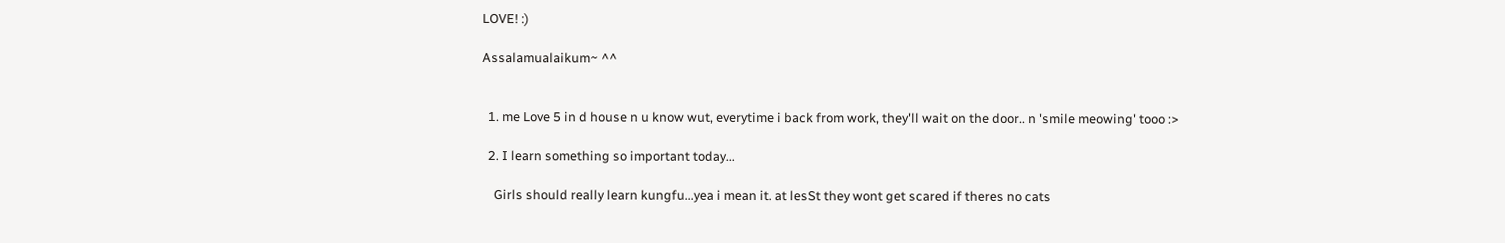LOVE! :)

Assalamualaikum~ ^^


  1. me Love 5 in d house n u know wut, everytime i back from work, they'll wait on the door.. n 'smile meowing' tooo :>

  2. I learn something so important today...

    Girls should really learn kungfu...yea i mean it. at lesSt they wont get scared if theres no cats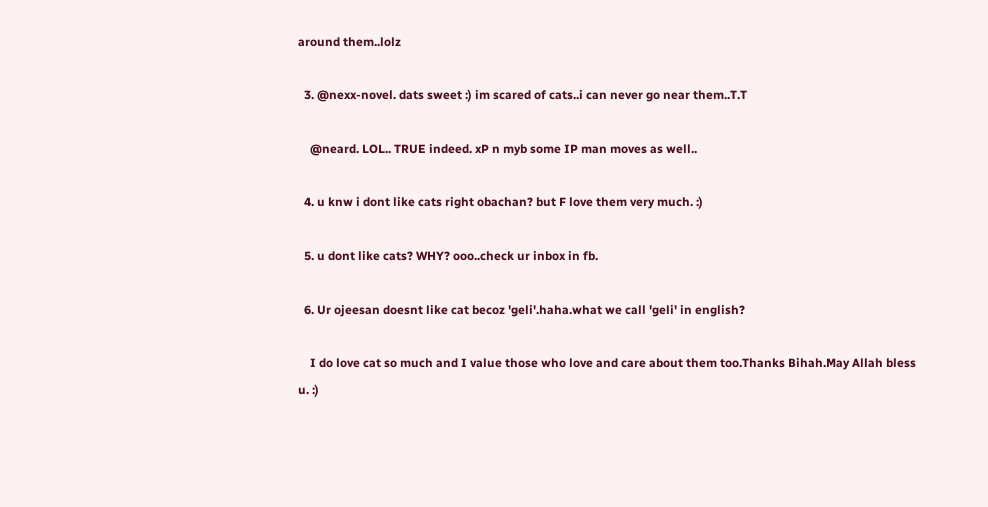around them..lolz

  3. @nexx-novel. dats sweet :) im scared of cats..i can never go near them..T.T

    @neard. LOL.. TRUE indeed. xP n myb some IP man moves as well..

  4. u knw i dont like cats right obachan? but F love them very much. :)

  5. u dont like cats? WHY? ooo..check ur inbox in fb.

  6. Ur ojeesan doesnt like cat becoz 'geli'.haha.what we call 'geli' in english?

    I do love cat so much and I value those who love and care about them too.Thanks Bihah.May Allah bless u. :)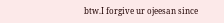btw.I forgive ur ojeesan since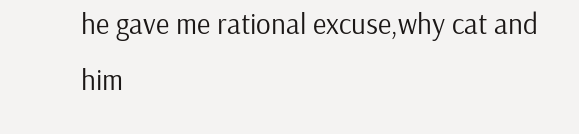he gave me rational excuse,why cat and him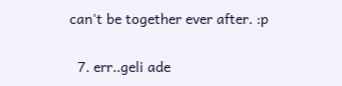can't be together ever after. :p

  7. err..geli ade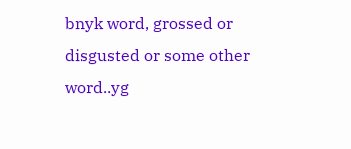bnyk word, grossed or disgusted or some other word..yg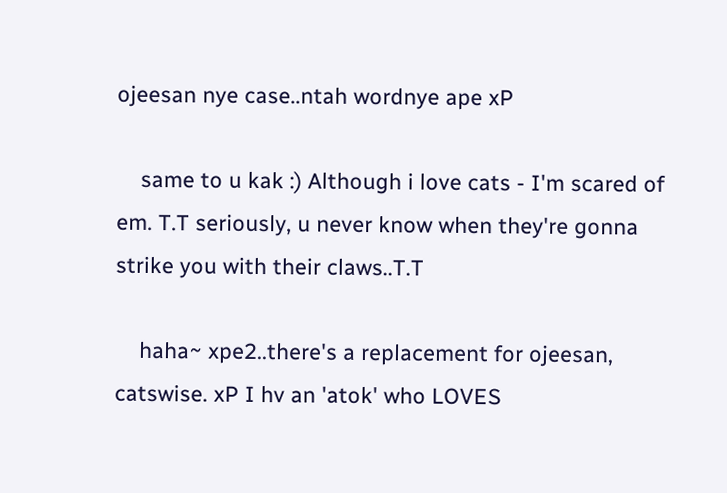ojeesan nye case..ntah wordnye ape xP

    same to u kak :) Although i love cats - I'm scared of em. T.T seriously, u never know when they're gonna strike you with their claws..T.T

    haha~ xpe2..there's a replacement for ojeesan, catswise. xP I hv an 'atok' who LOVES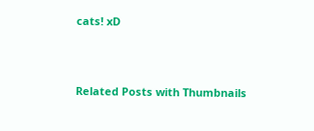cats! xD



Related Posts with Thumbnails